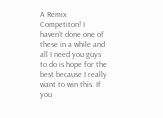A Remix Competiton! I haven't done one of these in a while and all I need you guys to do is hope for the best because I really want to win this. If you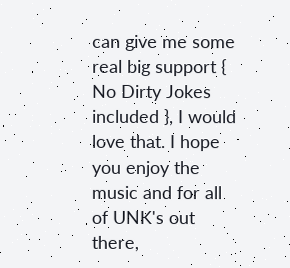can give me some real big support { No Dirty Jokes included }, I would love that. I hope you enjoy the music and for all of UNK's out there,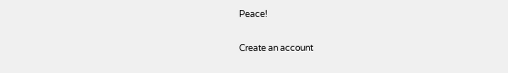Peace!

Create an account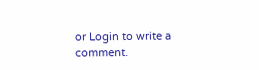or Login to write a comment.